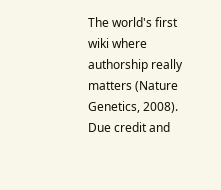The world's first wiki where authorship really matters (Nature Genetics, 2008). Due credit and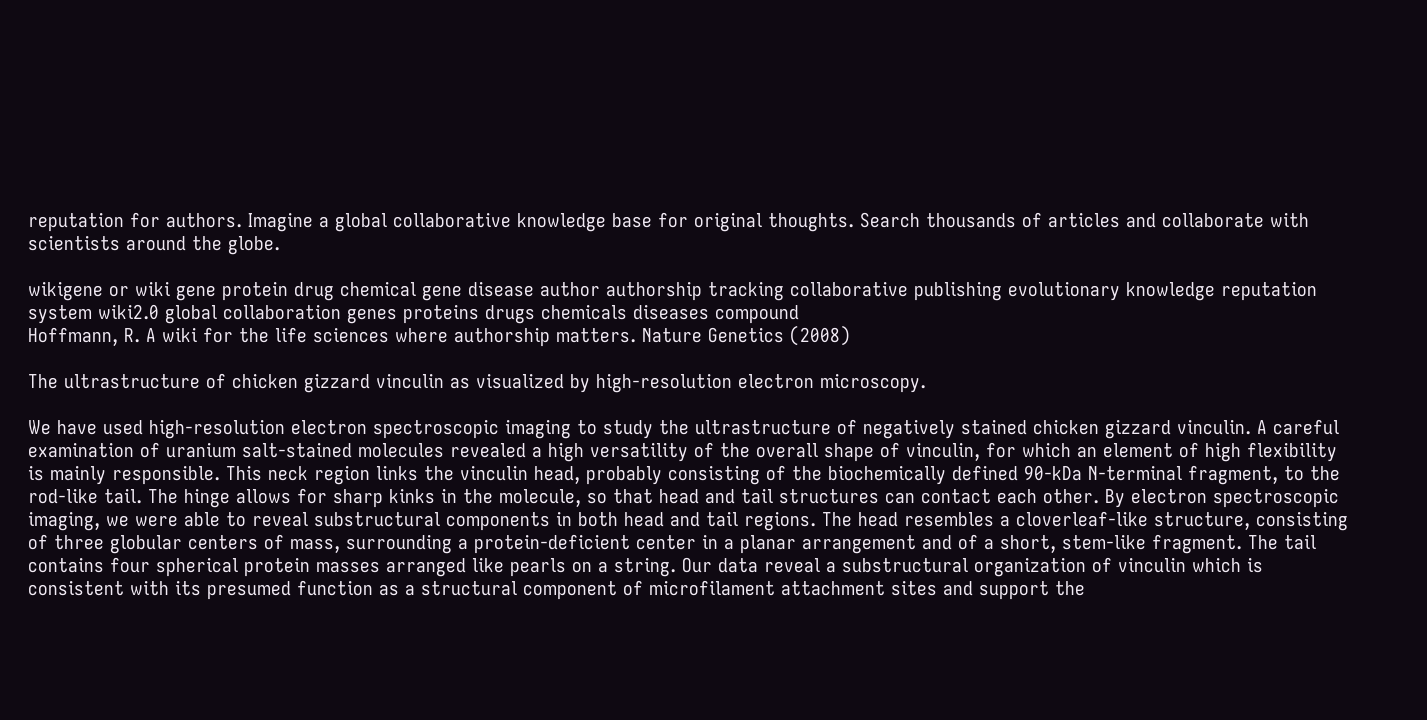reputation for authors. Imagine a global collaborative knowledge base for original thoughts. Search thousands of articles and collaborate with scientists around the globe.

wikigene or wiki gene protein drug chemical gene disease author authorship tracking collaborative publishing evolutionary knowledge reputation system wiki2.0 global collaboration genes proteins drugs chemicals diseases compound
Hoffmann, R. A wiki for the life sciences where authorship matters. Nature Genetics (2008)

The ultrastructure of chicken gizzard vinculin as visualized by high-resolution electron microscopy.

We have used high-resolution electron spectroscopic imaging to study the ultrastructure of negatively stained chicken gizzard vinculin. A careful examination of uranium salt-stained molecules revealed a high versatility of the overall shape of vinculin, for which an element of high flexibility is mainly responsible. This neck region links the vinculin head, probably consisting of the biochemically defined 90-kDa N-terminal fragment, to the rod-like tail. The hinge allows for sharp kinks in the molecule, so that head and tail structures can contact each other. By electron spectroscopic imaging, we were able to reveal substructural components in both head and tail regions. The head resembles a cloverleaf-like structure, consisting of three globular centers of mass, surrounding a protein-deficient center in a planar arrangement and of a short, stem-like fragment. The tail contains four spherical protein masses arranged like pearls on a string. Our data reveal a substructural organization of vinculin which is consistent with its presumed function as a structural component of microfilament attachment sites and support the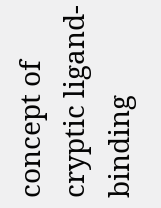concept of cryptic ligand-binding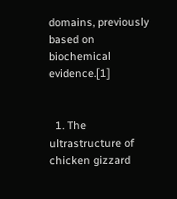domains, previously based on biochemical evidence.[1]


  1. The ultrastructure of chicken gizzard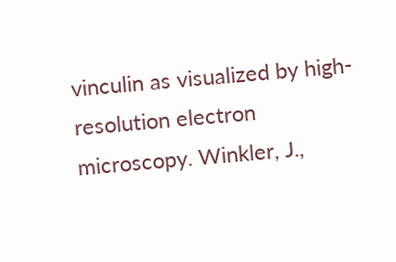vinculin as visualized by high-resolution electron microscopy. Winkler, J.,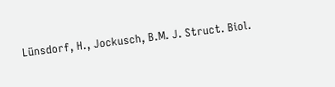Lünsdorf, H., Jockusch, B.M. J. Struct. Biol.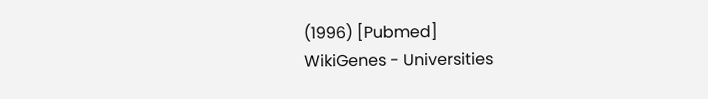(1996) [Pubmed]
WikiGenes - Universities